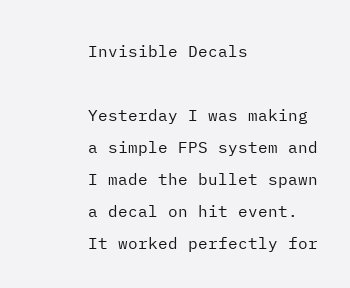Invisible Decals

Yesterday I was making a simple FPS system and I made the bullet spawn a decal on hit event. It worked perfectly for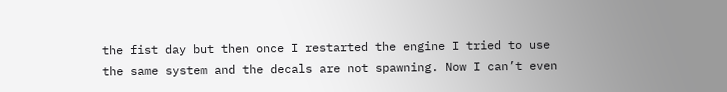the fist day but then once I restarted the engine I tried to use the same system and the decals are not spawning. Now I can’t even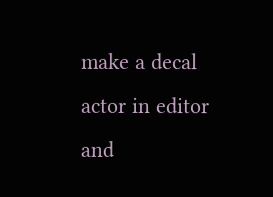make a decal actor in editor and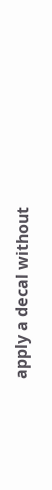apply a decal without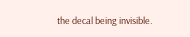the decal being invisible.